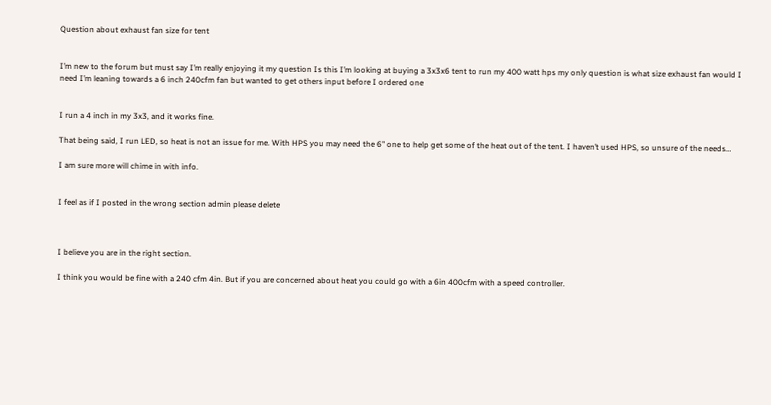Question about exhaust fan size for tent


I’m new to the forum but must say I’m really enjoying it my question Is this I’m looking at buying a 3x3x6 tent to run my 400 watt hps my only question is what size exhaust fan would I need I’m leaning towards a 6 inch 240cfm fan but wanted to get others input before I ordered one


I run a 4 inch in my 3x3, and it works fine.

That being said, I run LED, so heat is not an issue for me. With HPS you may need the 6" one to help get some of the heat out of the tent. I haven’t used HPS, so unsure of the needs…

I am sure more will chime in with info.


I feel as if I posted in the wrong section admin please delete



I believe you are in the right section.

I think you would be fine with a 240 cfm 4in. But if you are concerned about heat you could go with a 6in 400cfm with a speed controller.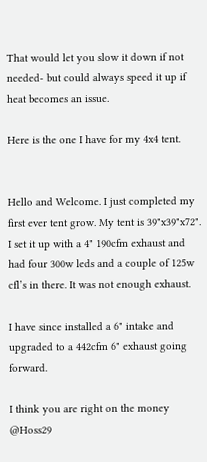That would let you slow it down if not needed- but could always speed it up if heat becomes an issue.

Here is the one I have for my 4x4 tent.


Hello and Welcome. I just completed my first ever tent grow. My tent is 39"x39"x72". I set it up with a 4" 190cfm exhaust and had four 300w leds and a couple of 125w cfl’s in there. It was not enough exhaust.

I have since installed a 6" intake and upgraded to a 442cfm 6" exhaust going forward.

I think you are right on the money @Hoss29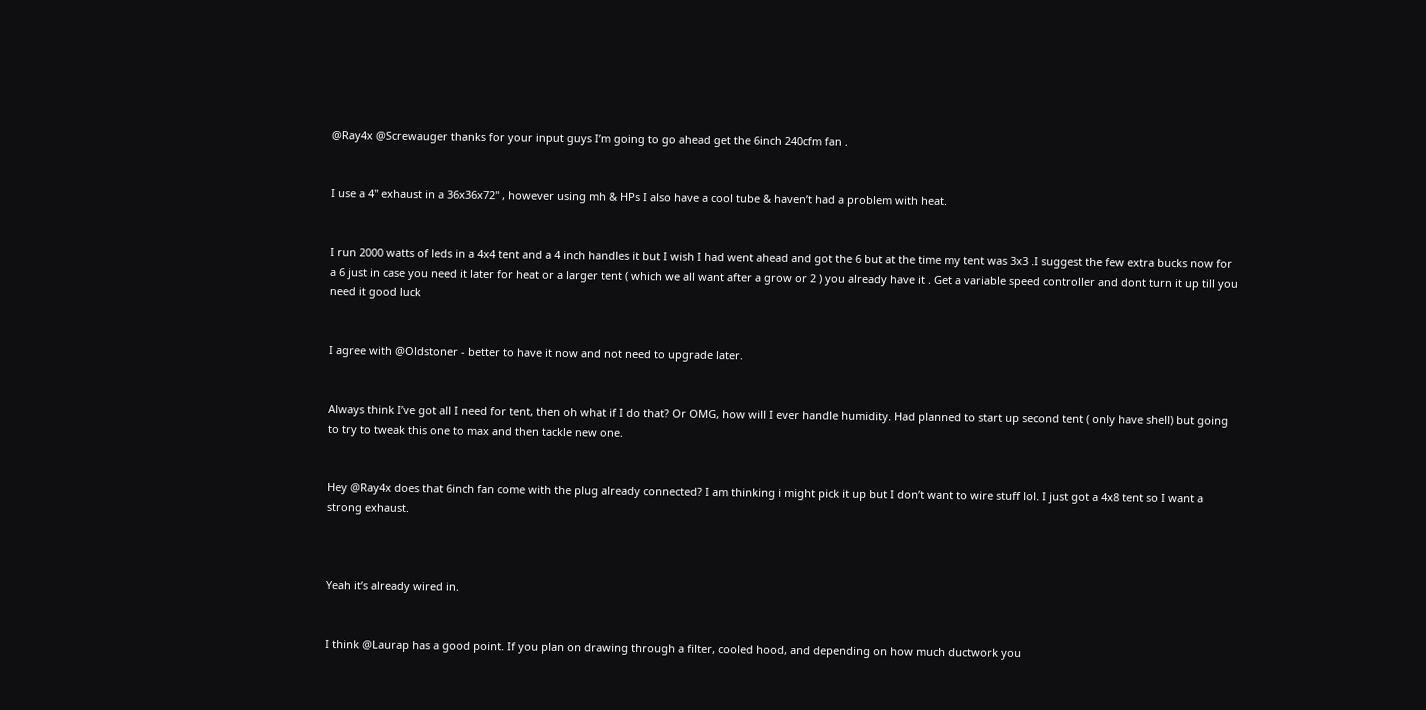@Ray4x @Screwauger thanks for your input guys I’m going to go ahead get the 6inch 240cfm fan .


I use a 4" exhaust in a 36x36x72" , however using mh & HPs I also have a cool tube & haven’t had a problem with heat.


I run 2000 watts of leds in a 4x4 tent and a 4 inch handles it but I wish I had went ahead and got the 6 but at the time my tent was 3x3 .I suggest the few extra bucks now for a 6 just in case you need it later for heat or a larger tent ( which we all want after a grow or 2 ) you already have it . Get a variable speed controller and dont turn it up till you need it good luck


I agree with @Oldstoner - better to have it now and not need to upgrade later.


Always think I’ve got all I need for tent, then oh what if I do that? Or OMG, how will I ever handle humidity. Had planned to start up second tent ( only have shell) but going to try to tweak this one to max and then tackle new one.


Hey @Ray4x does that 6inch fan come with the plug already connected? I am thinking i might pick it up but I don’t want to wire stuff lol. I just got a 4x8 tent so I want a strong exhaust.



Yeah it’s already wired in.


I think @Laurap has a good point. If you plan on drawing through a filter, cooled hood, and depending on how much ductwork you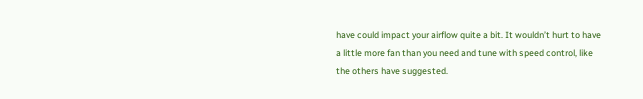have could impact your airflow quite a bit. It wouldn’t hurt to have a little more fan than you need and tune with speed control, like the others have suggested.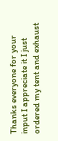Thanks everyone for your input I appreciate it I just ordered my tent and exhaust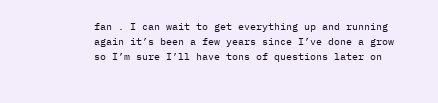fan . I can wait to get everything up and running again it’s been a few years since I’ve done a grow so I’m sure I’ll have tons of questions later on